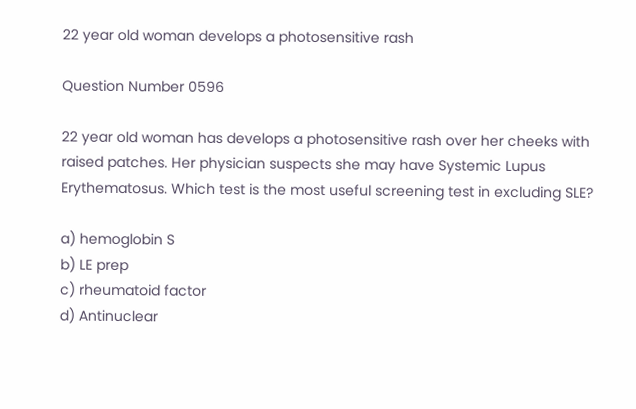22 year old woman develops a photosensitive rash

Question Number 0596

22 year old woman has develops a photosensitive rash over her cheeks with raised patches. Her physician suspects she may have Systemic Lupus Erythematosus. Which test is the most useful screening test in excluding SLE?

a) hemoglobin S
b) LE prep
c) rheumatoid factor
d) Antinuclear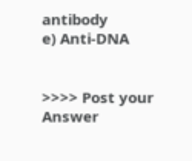antibody
e) Anti-DNA


>>>> Post your Answer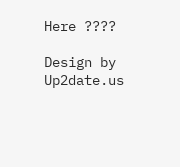Here ????

Design by Up2date.us